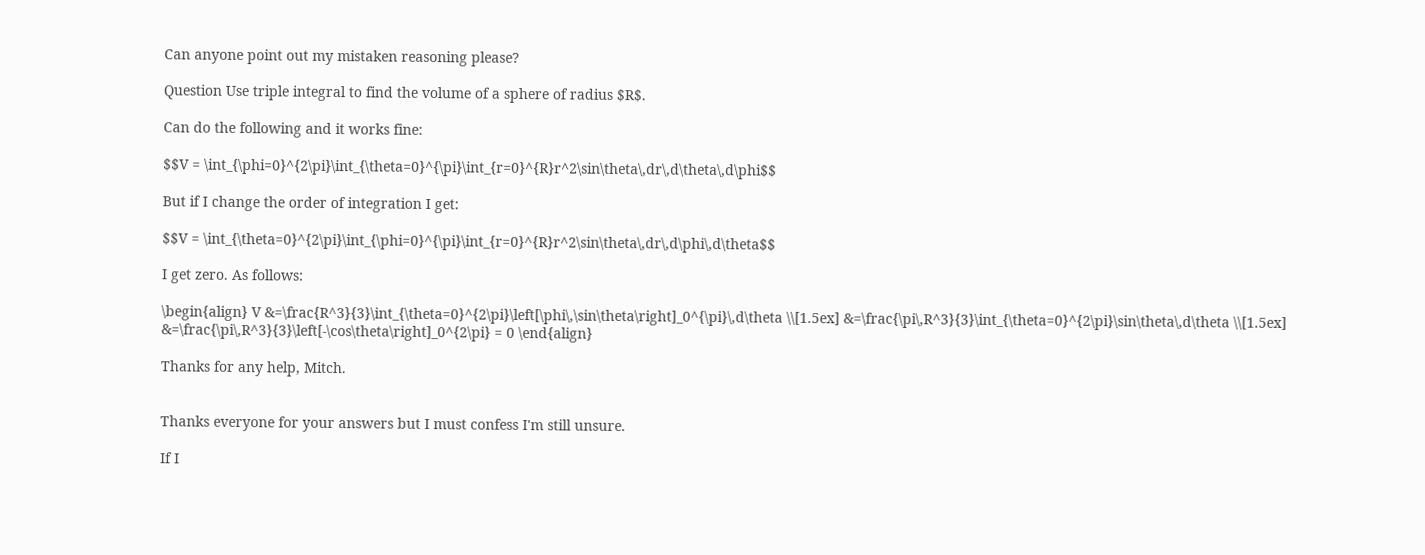Can anyone point out my mistaken reasoning please?

Question Use triple integral to find the volume of a sphere of radius $R$.

Can do the following and it works fine:

$$V = \int_{\phi=0}^{2\pi}\int_{\theta=0}^{\pi}\int_{r=0}^{R}r^2\sin\theta\,dr\,d\theta\,d\phi$$

But if I change the order of integration I get:

$$V = \int_{\theta=0}^{2\pi}\int_{\phi=0}^{\pi}\int_{r=0}^{R}r^2\sin\theta\,dr\,d\phi\,d\theta$$

I get zero. As follows:

\begin{align} V &=\frac{R^3}{3}\int_{\theta=0}^{2\pi}\left[\phi\,\sin\theta\right]_0^{\pi}\,d\theta \\[1.5ex] &=\frac{\pi\,R^3}{3}\int_{\theta=0}^{2\pi}\sin\theta\,d\theta \\[1.5ex] &=\frac{\pi\,R^3}{3}\left[-\cos\theta\right]_0^{2\pi} = 0 \end{align}

Thanks for any help, Mitch.


Thanks everyone for your answers but I must confess I'm still unsure.

If I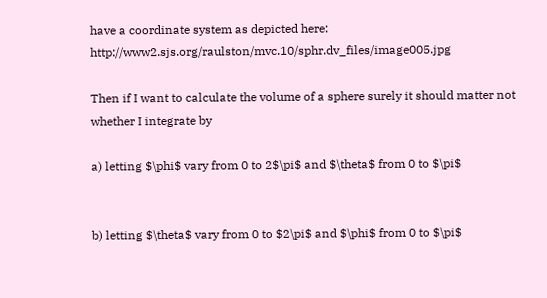have a coordinate system as depicted here: http://www2.sjs.org/raulston/mvc.10/sphr.dv_files/image005.jpg

Then if I want to calculate the volume of a sphere surely it should matter not whether I integrate by

a) letting $\phi$ vary from 0 to 2$\pi$ and $\theta$ from 0 to $\pi$


b) letting $\theta$ vary from 0 to $2\pi$ and $\phi$ from 0 to $\pi$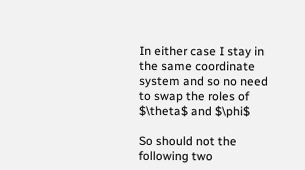In either case I stay in the same coordinate system and so no need to swap the roles of $\theta$ and $\phi$

So should not the following two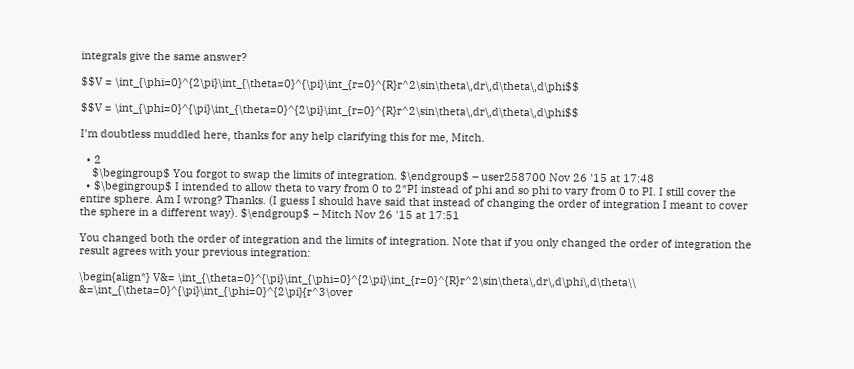integrals give the same answer?

$$V = \int_{\phi=0}^{2\pi}\int_{\theta=0}^{\pi}\int_{r=0}^{R}r^2\sin\theta\,dr\,d\theta\,d\phi$$

$$V = \int_{\phi=0}^{\pi}\int_{\theta=0}^{2\pi}\int_{r=0}^{R}r^2\sin\theta\,dr\,d\theta\,d\phi$$

I'm doubtless muddled here, thanks for any help clarifying this for me, Mitch.

  • 2
    $\begingroup$ You forgot to swap the limits of integration. $\endgroup$ – user258700 Nov 26 '15 at 17:48
  • $\begingroup$ I intended to allow theta to vary from 0 to 2*PI instead of phi and so phi to vary from 0 to PI. I still cover the entire sphere. Am I wrong? Thanks. (I guess I should have said that instead of changing the order of integration I meant to cover the sphere in a different way). $\endgroup$ – Mitch Nov 26 '15 at 17:51

You changed both the order of integration and the limits of integration. Note that if you only changed the order of integration the result agrees with your previous integration:

\begin{align*} V&= \int_{\theta=0}^{\pi}\int_{\phi=0}^{2\pi}\int_{r=0}^{R}r^2\sin\theta\,dr\,d\phi\,d\theta\\ &=\int_{\theta=0}^{\pi}\int_{\phi=0}^{2\pi}{r^3\over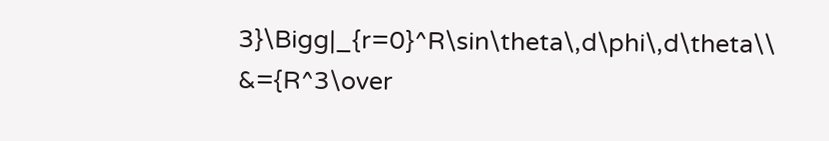3}\Bigg|_{r=0}^R\sin\theta\,d\phi\,d\theta\\ &={R^3\over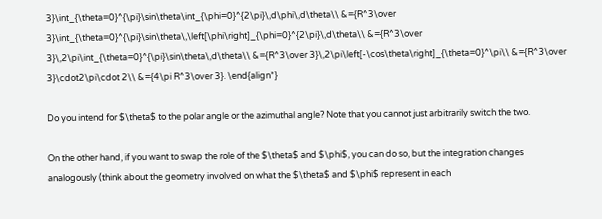3}\int_{\theta=0}^{\pi}\sin\theta\int_{\phi=0}^{2\pi}\,d\phi\,d\theta\\ &={R^3\over 3}\int_{\theta=0}^{\pi}\sin\theta\,\left[\phi\right]_{\phi=0}^{2\pi}\,d\theta\\ &={R^3\over 3}\,2\pi\int_{\theta=0}^{\pi}\sin\theta\,d\theta\\ &={R^3\over 3}\,2\pi\left[-\cos\theta\right]_{\theta=0}^\pi\\ &={R^3\over 3}\cdot2\pi\cdot 2\\ &={4\pi R^3\over 3}. \end{align*}

Do you intend for $\theta$ to the polar angle or the azimuthal angle? Note that you cannot just arbitrarily switch the two.

On the other hand, if you want to swap the role of the $\theta$ and $\phi$, you can do so, but the integration changes analogously (think about the geometry involved on what the $\theta$ and $\phi$ represent in each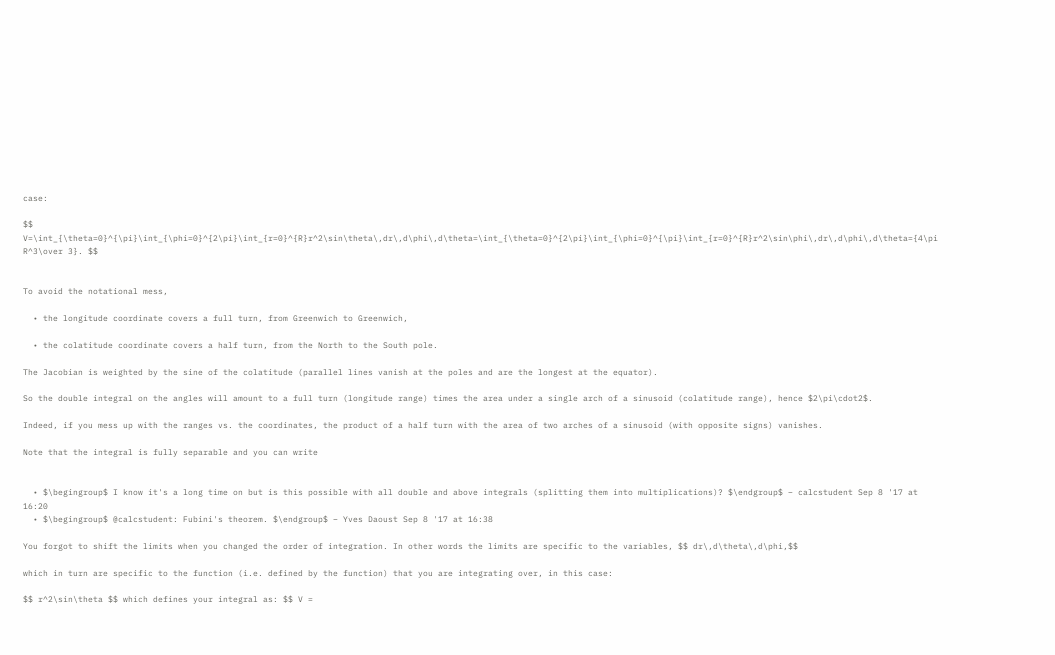case:

$$ V=\int_{\theta=0}^{\pi}\int_{\phi=0}^{2\pi}\int_{r=0}^{R}r^2\sin\theta\,dr\,d\phi\,d\theta=\int_{\theta=0}^{2\pi}\int_{\phi=0}^{\pi}\int_{r=0}^{R}r^2\sin\phi\,dr\,d\phi\,d\theta={4\pi R^3\over 3}. $$


To avoid the notational mess,

  • the longitude coordinate covers a full turn, from Greenwich to Greenwich,

  • the colatitude coordinate covers a half turn, from the North to the South pole.

The Jacobian is weighted by the sine of the colatitude (parallel lines vanish at the poles and are the longest at the equator).

So the double integral on the angles will amount to a full turn (longitude range) times the area under a single arch of a sinusoid (colatitude range), hence $2\pi\cdot2$.

Indeed, if you mess up with the ranges vs. the coordinates, the product of a half turn with the area of two arches of a sinusoid (with opposite signs) vanishes.

Note that the integral is fully separable and you can write


  • $\begingroup$ I know it's a long time on but is this possible with all double and above integrals (splitting them into multiplications)? $\endgroup$ – calcstudent Sep 8 '17 at 16:20
  • $\begingroup$ @calcstudent: Fubini's theorem. $\endgroup$ – Yves Daoust Sep 8 '17 at 16:38

You forgot to shift the limits when you changed the order of integration. In other words the limits are specific to the variables, $$ dr\,d\theta\,d\phi,$$

which in turn are specific to the function (i.e. defined by the function) that you are integrating over, in this case:

$$ r^2\sin\theta $$ which defines your integral as: $$ V =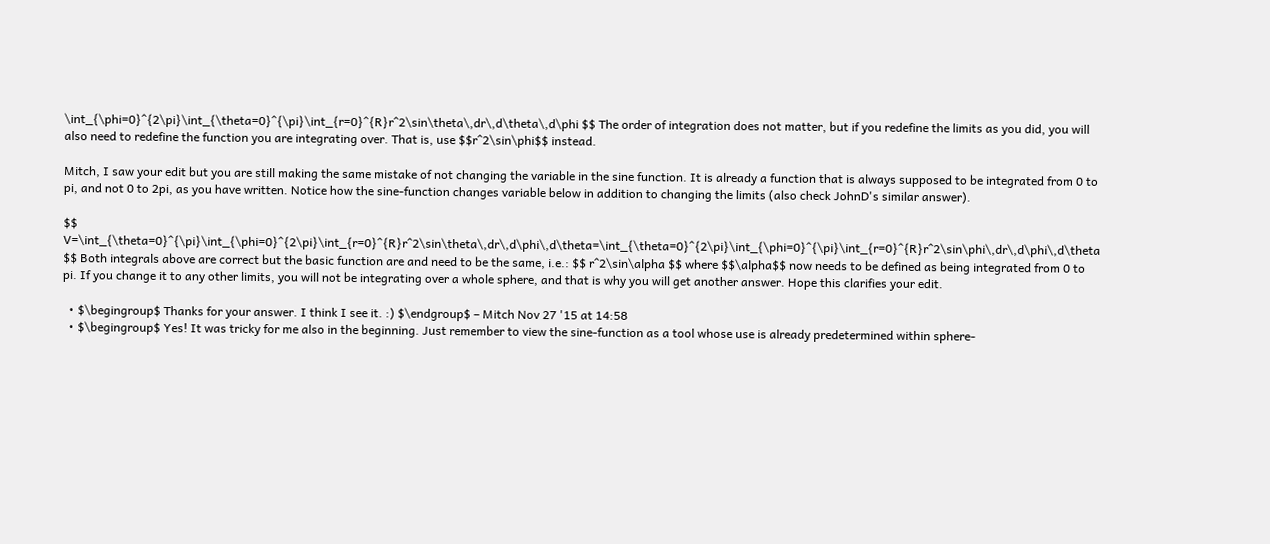\int_{\phi=0}^{2\pi}\int_{\theta=0}^{\pi}\int_{r=0}^{R}r^2\sin\theta\,dr\,d\theta\,d\phi $$ The order of integration does not matter, but if you redefine the limits as you did, you will also need to redefine the function you are integrating over. That is, use $$r^2\sin\phi$$ instead.

Mitch, I saw your edit but you are still making the same mistake of not changing the variable in the sine function. It is already a function that is always supposed to be integrated from 0 to pi, and not 0 to 2pi, as you have written. Notice how the sine-function changes variable below in addition to changing the limits (also check JohnD's similar answer).

$$ V=\int_{\theta=0}^{\pi}\int_{\phi=0}^{2\pi}\int_{r=0}^{R}r^2\sin\theta\,dr\,d\phi\,d\theta=\int_{\theta=0}^{2\pi}\int_{\phi=0}^{\pi}\int_{r=0}^{R}r^2\sin\phi\,dr\,d\phi\,d\theta $$ Both integrals above are correct but the basic function are and need to be the same, i.e.: $$ r^2\sin\alpha $$ where $$\alpha$$ now needs to be defined as being integrated from 0 to pi. If you change it to any other limits, you will not be integrating over a whole sphere, and that is why you will get another answer. Hope this clarifies your edit.

  • $\begingroup$ Thanks for your answer. I think I see it. :) $\endgroup$ – Mitch Nov 27 '15 at 14:58
  • $\begingroup$ Yes! It was tricky for me also in the beginning. Just remember to view the sine-function as a tool whose use is already predetermined within sphere-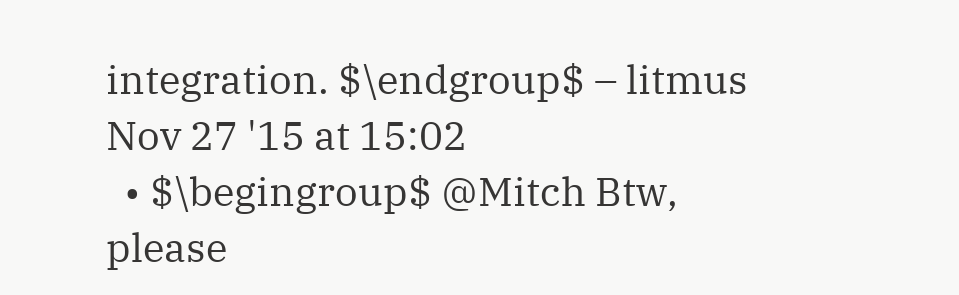integration. $\endgroup$ – litmus Nov 27 '15 at 15:02
  • $\begingroup$ @Mitch Btw, please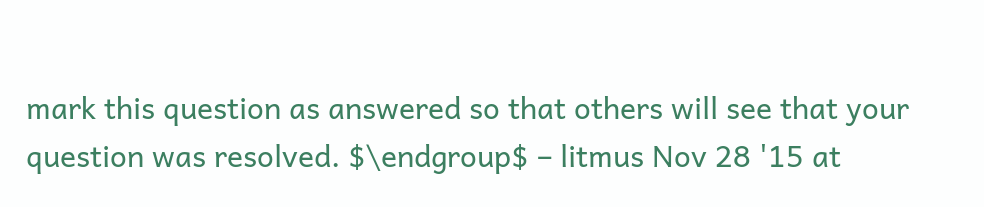mark this question as answered so that others will see that your question was resolved. $\endgroup$ – litmus Nov 28 '15 at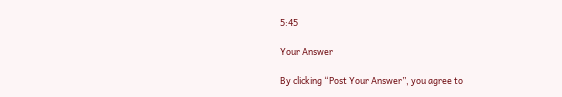5:45

Your Answer

By clicking “Post Your Answer”, you agree to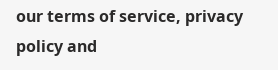our terms of service, privacy policy and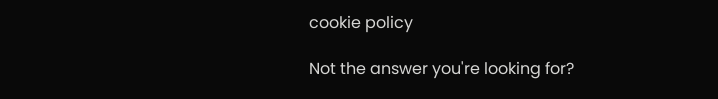cookie policy

Not the answer you're looking for?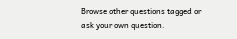Browse other questions tagged or ask your own question.